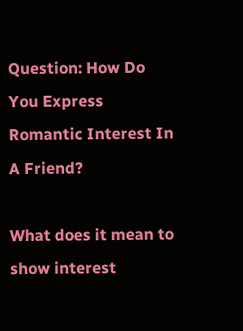Question: How Do You Express Romantic Interest In A Friend?

What does it mean to show interest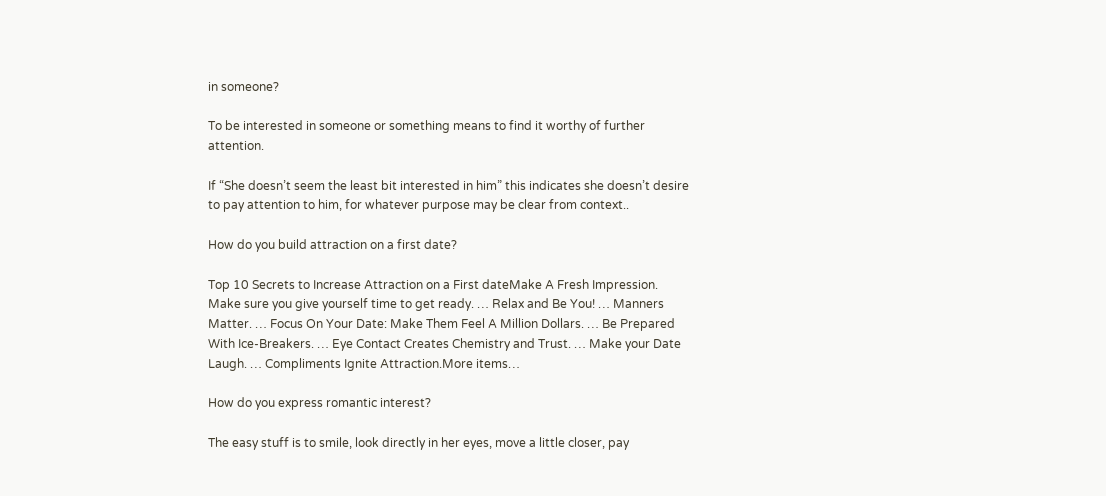in someone?

To be interested in someone or something means to find it worthy of further attention.

If “She doesn’t seem the least bit interested in him” this indicates she doesn’t desire to pay attention to him, for whatever purpose may be clear from context..

How do you build attraction on a first date?

Top 10 Secrets to Increase Attraction on a First dateMake A Fresh Impression. Make sure you give yourself time to get ready. … Relax and Be You! … Manners Matter. … Focus On Your Date: Make Them Feel A Million Dollars. … Be Prepared With Ice-Breakers. … Eye Contact Creates Chemistry and Trust. … Make your Date Laugh. … Compliments Ignite Attraction.More items…

How do you express romantic interest?

The easy stuff is to smile, look directly in her eyes, move a little closer, pay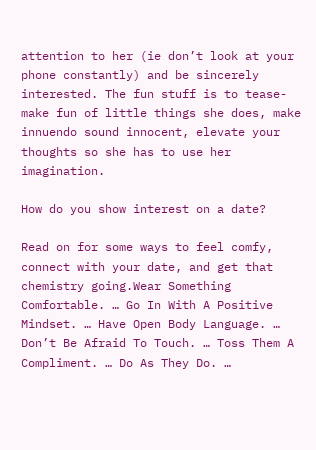attention to her (ie don’t look at your phone constantly) and be sincerely interested. The fun stuff is to tease- make fun of little things she does, make innuendo sound innocent, elevate your thoughts so she has to use her imagination.

How do you show interest on a date?

Read on for some ways to feel comfy, connect with your date, and get that chemistry going.Wear Something Comfortable. … Go In With A Positive Mindset. … Have Open Body Language. … Don’t Be Afraid To Touch. … Toss Them A Compliment. … Do As They Do. …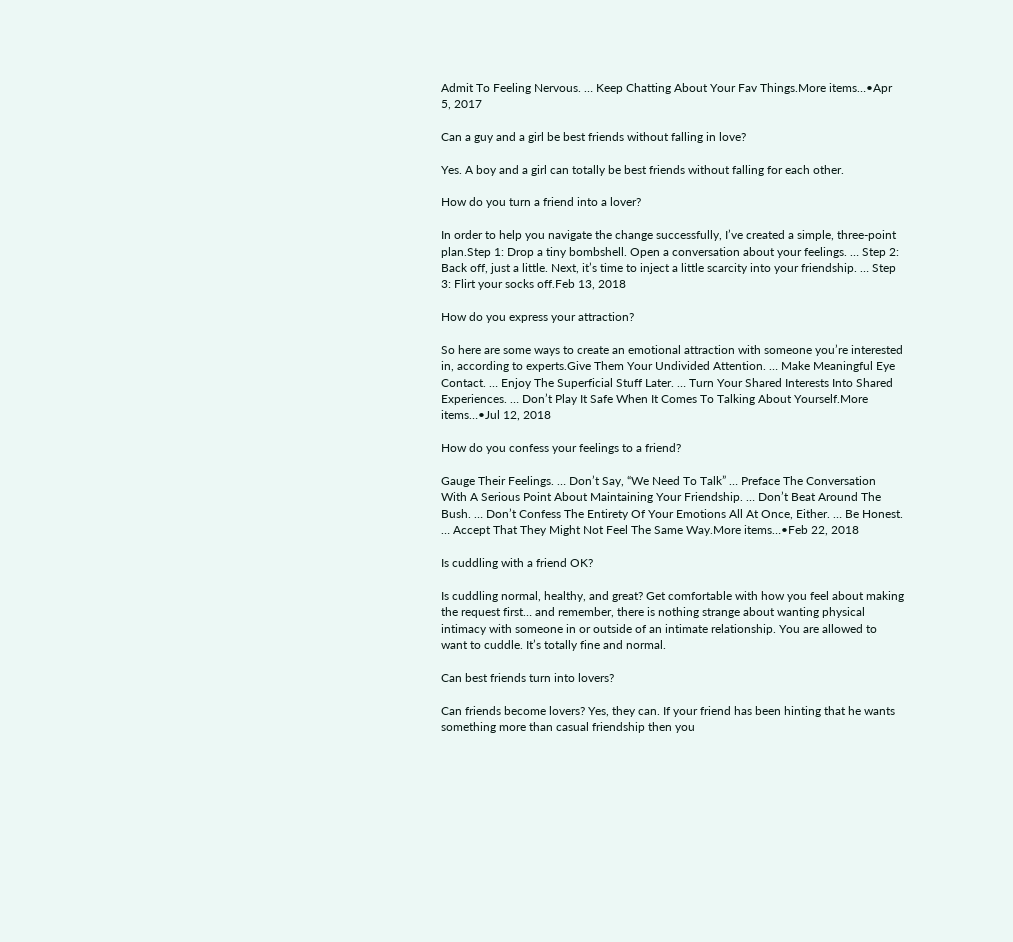Admit To Feeling Nervous. … Keep Chatting About Your Fav Things.More items…•Apr 5, 2017

Can a guy and a girl be best friends without falling in love?

Yes. A boy and a girl can totally be best friends without falling for each other.

How do you turn a friend into a lover?

In order to help you navigate the change successfully, I’ve created a simple, three-point plan.Step 1: Drop a tiny bombshell. Open a conversation about your feelings. … Step 2: Back off, just a little. Next, it’s time to inject a little scarcity into your friendship. … Step 3: Flirt your socks off.Feb 13, 2018

How do you express your attraction?

So here are some ways to create an emotional attraction with someone you’re interested in, according to experts.Give Them Your Undivided Attention. … Make Meaningful Eye Contact. … Enjoy The Superficial Stuff Later. … Turn Your Shared Interests Into Shared Experiences. … Don’t Play It Safe When It Comes To Talking About Yourself.More items…•Jul 12, 2018

How do you confess your feelings to a friend?

Gauge Their Feelings. … Don’t Say, “We Need To Talk” … Preface The Conversation With A Serious Point About Maintaining Your Friendship. … Don’t Beat Around The Bush. … Don’t Confess The Entirety Of Your Emotions All At Once, Either. … Be Honest. … Accept That They Might Not Feel The Same Way.More items…•Feb 22, 2018

Is cuddling with a friend OK?

Is cuddling normal, healthy, and great? Get comfortable with how you feel about making the request first… and remember, there is nothing strange about wanting physical intimacy with someone in or outside of an intimate relationship. You are allowed to want to cuddle. It’s totally fine and normal.

Can best friends turn into lovers?

Can friends become lovers? Yes, they can. If your friend has been hinting that he wants something more than casual friendship then you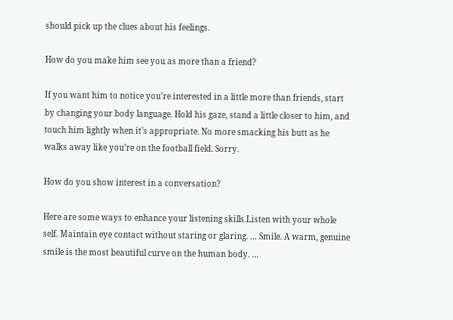should pick up the clues about his feelings.

How do you make him see you as more than a friend?

If you want him to notice you’re interested in a little more than friends, start by changing your body language. Hold his gaze, stand a little closer to him, and touch him lightly when it’s appropriate. No more smacking his butt as he walks away like you’re on the football field. Sorry.

How do you show interest in a conversation?

Here are some ways to enhance your listening skills.Listen with your whole self. Maintain eye contact without staring or glaring. … Smile. A warm, genuine smile is the most beautiful curve on the human body. …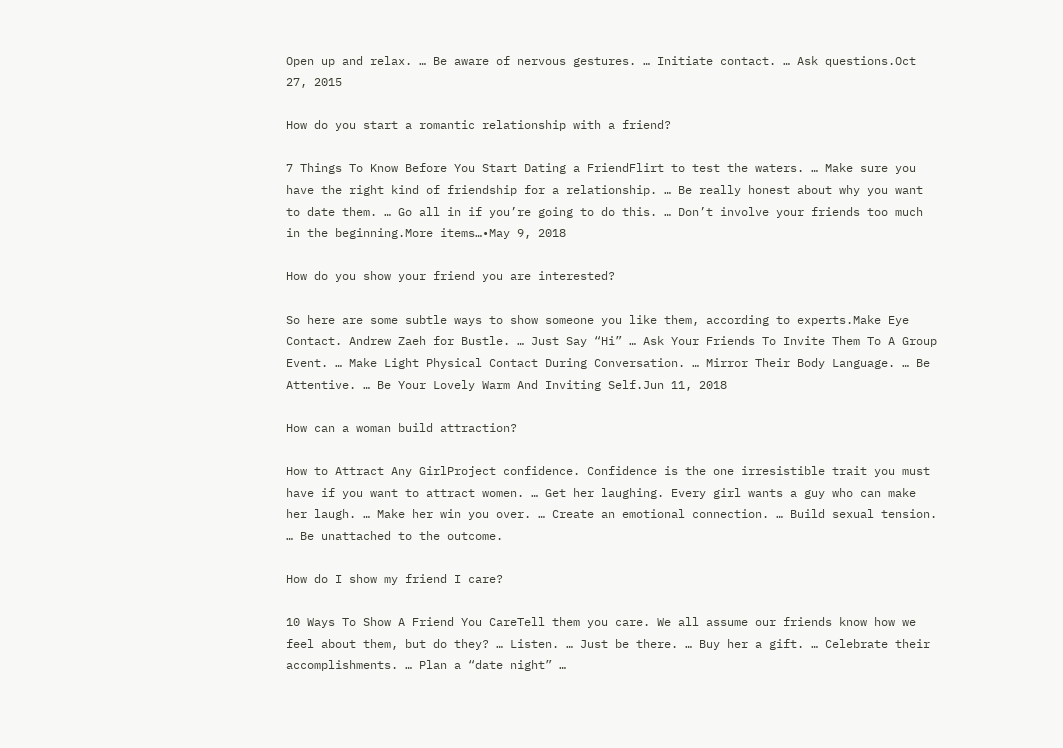Open up and relax. … Be aware of nervous gestures. … Initiate contact. … Ask questions.Oct 27, 2015

How do you start a romantic relationship with a friend?

7 Things To Know Before You Start Dating a FriendFlirt to test the waters. … Make sure you have the right kind of friendship for a relationship. … Be really honest about why you want to date them. … Go all in if you’re going to do this. … Don’t involve your friends too much in the beginning.More items…•May 9, 2018

How do you show your friend you are interested?

So here are some subtle ways to show someone you like them, according to experts.Make Eye Contact. Andrew Zaeh for Bustle. … Just Say “Hi” … Ask Your Friends To Invite Them To A Group Event. … Make Light Physical Contact During Conversation. … Mirror Their Body Language. … Be Attentive. … Be Your Lovely Warm And Inviting Self.Jun 11, 2018

How can a woman build attraction?

How to Attract Any GirlProject confidence. Confidence is the one irresistible trait you must have if you want to attract women. … Get her laughing. Every girl wants a guy who can make her laugh. … Make her win you over. … Create an emotional connection. … Build sexual tension. … Be unattached to the outcome.

How do I show my friend I care?

10 Ways To Show A Friend You CareTell them you care. We all assume our friends know how we feel about them, but do they? … Listen. … Just be there. … Buy her a gift. … Celebrate their accomplishments. … Plan a “date night” …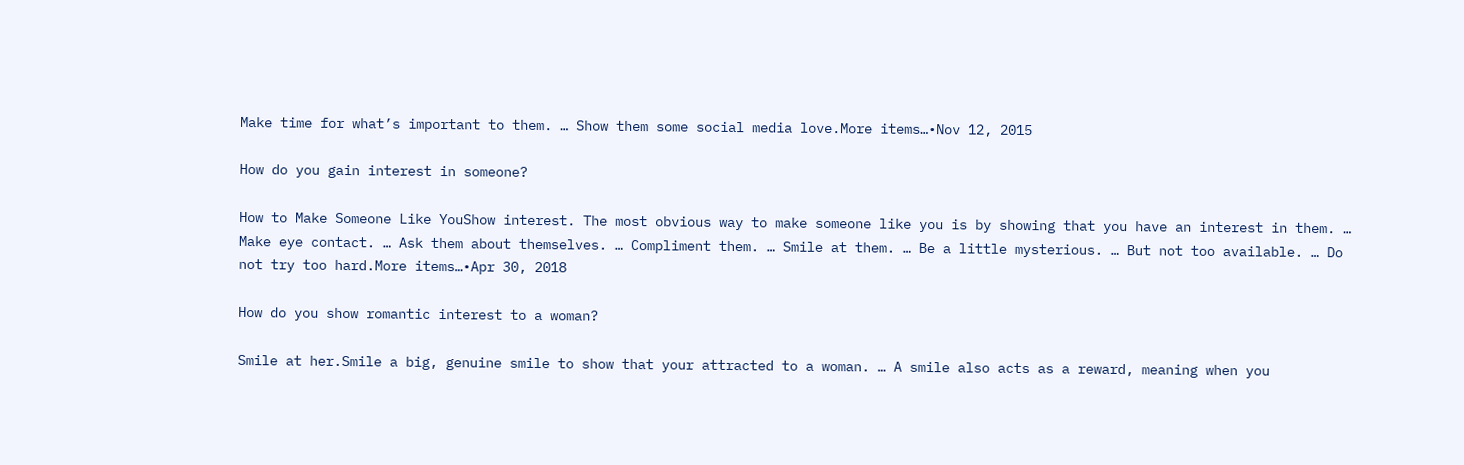Make time for what’s important to them. … Show them some social media love.More items…•Nov 12, 2015

How do you gain interest in someone?

How to Make Someone Like YouShow interest. The most obvious way to make someone like you is by showing that you have an interest in them. … Make eye contact. … Ask them about themselves. … Compliment them. … Smile at them. … Be a little mysterious. … But not too available. … Do not try too hard.More items…•Apr 30, 2018

How do you show romantic interest to a woman?

Smile at her.Smile a big, genuine smile to show that your attracted to a woman. … A smile also acts as a reward, meaning when you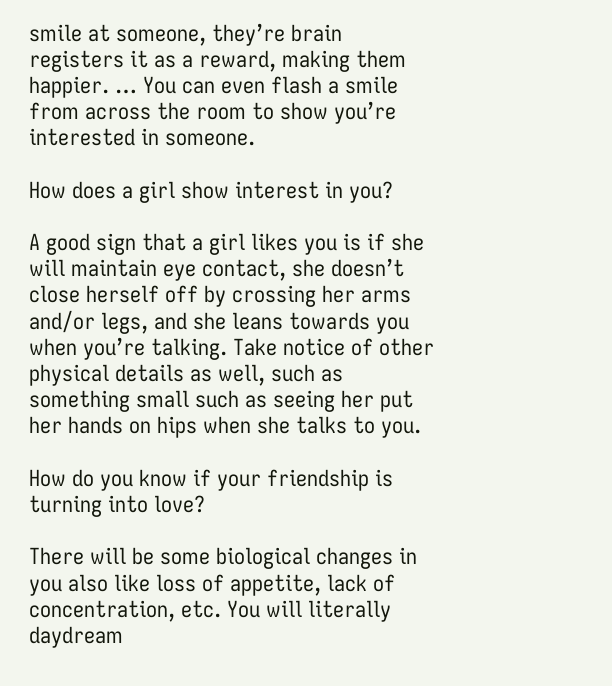smile at someone, they’re brain registers it as a reward, making them happier. … You can even flash a smile from across the room to show you’re interested in someone.

How does a girl show interest in you?

A good sign that a girl likes you is if she will maintain eye contact, she doesn’t close herself off by crossing her arms and/or legs, and she leans towards you when you’re talking. Take notice of other physical details as well, such as something small such as seeing her put her hands on hips when she talks to you.

How do you know if your friendship is turning into love?

There will be some biological changes in you also like loss of appetite, lack of concentration, etc. You will literally daydream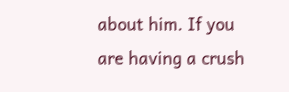about him. If you are having a crush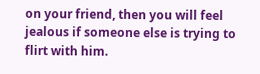on your friend, then you will feel jealous if someone else is trying to flirt with him.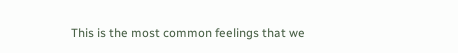This is the most common feelings that we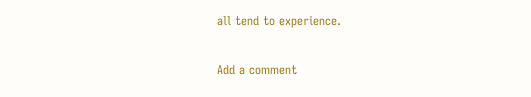all tend to experience.

Add a comment